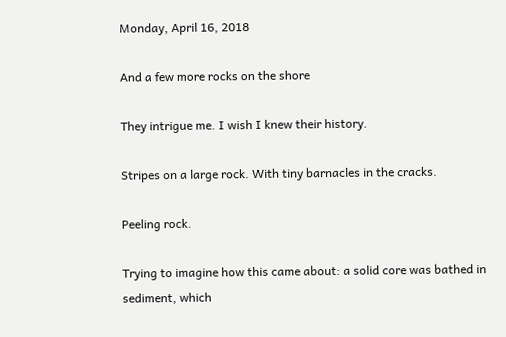Monday, April 16, 2018

And a few more rocks on the shore

They intrigue me. I wish I knew their history.

Stripes on a large rock. With tiny barnacles in the cracks.

Peeling rock.

Trying to imagine how this came about: a solid core was bathed in sediment, which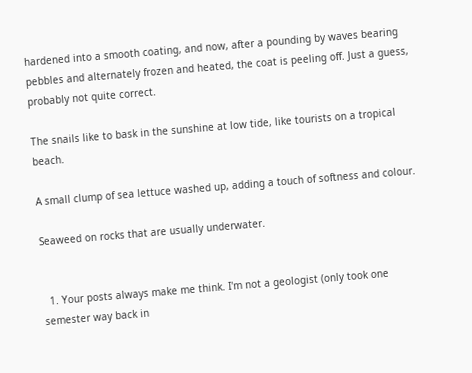hardened into a smooth coating, and now, after a pounding by waves bearing pebbles and alternately frozen and heated, the coat is peeling off. Just a guess, probably not quite correct.

The snails like to bask in the sunshine at low tide, like tourists on a tropical beach.

A small clump of sea lettuce washed up, adding a touch of softness and colour.

Seaweed on rocks that are usually underwater.


  1. Your posts always make me think. I'm not a geologist (only took one semester way back in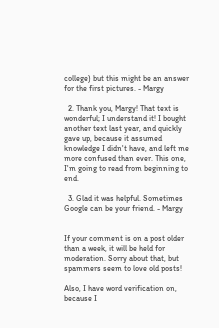college) but this might be an answer for the first pictures. - Margy

  2. Thank you, Margy! That text is wonderful; I understand it! I bought another text last year, and quickly gave up, because it assumed knowledge I didn't have, and left me more confused than ever. This one, I'm going to read from beginning to end.

  3. Glad it was helpful. Sometimes Google can be your friend. - Margy


If your comment is on a post older than a week, it will be held for moderation. Sorry about that, but spammers seem to love old posts!

Also, I have word verification on, because I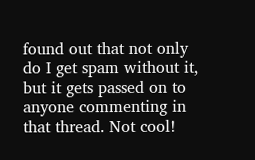found out that not only do I get spam without it, but it gets passed on to anyone commenting in that thread. Not cool!